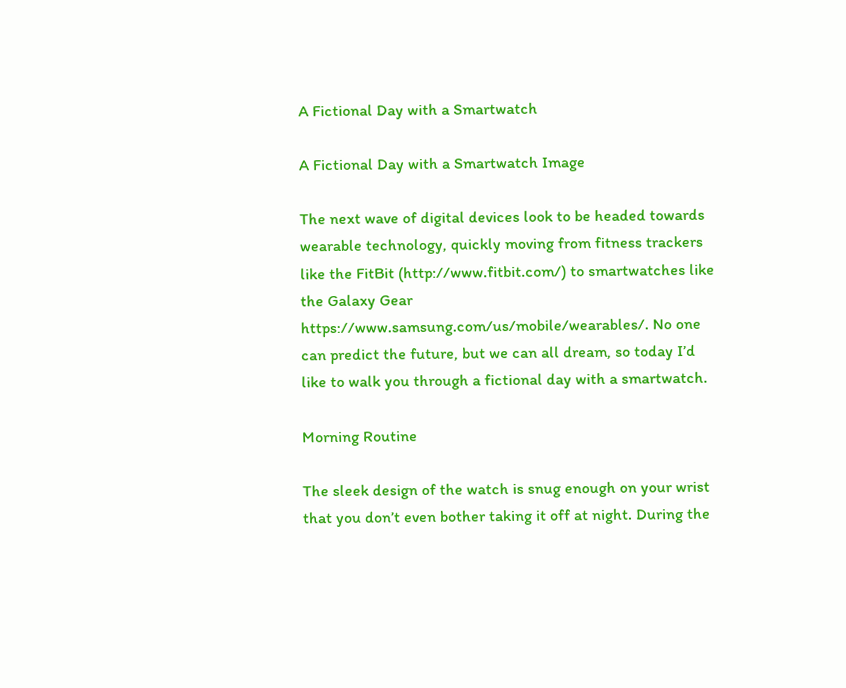A Fictional Day with a Smartwatch

A Fictional Day with a Smartwatch Image

The next wave of digital devices look to be headed towards wearable technology, quickly moving from fitness trackers like the FitBit (http://www.fitbit.com/) to smartwatches like the Galaxy Gear https://www.samsung.com/us/mobile/wearables/. No one can predict the future, but we can all dream, so today I’d like to walk you through a fictional day with a smartwatch.

Morning Routine

The sleek design of the watch is snug enough on your wrist that you don’t even bother taking it off at night. During the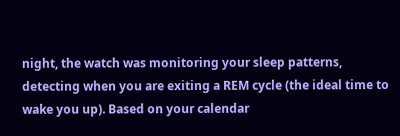night, the watch was monitoring your sleep patterns, detecting when you are exiting a REM cycle (the ideal time to wake you up). Based on your calendar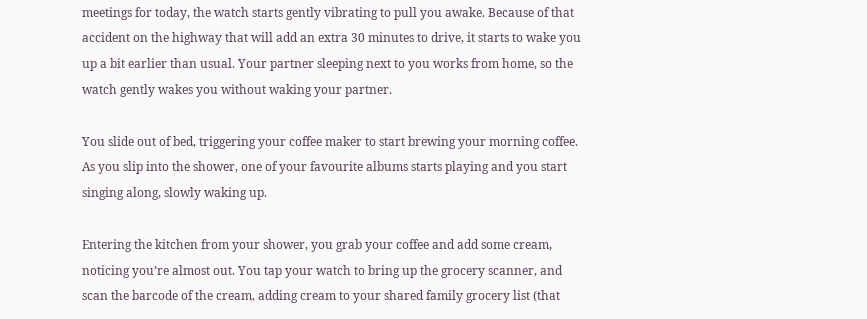meetings for today, the watch starts gently vibrating to pull you awake. Because of that accident on the highway that will add an extra 30 minutes to drive, it starts to wake you up a bit earlier than usual. Your partner sleeping next to you works from home, so the watch gently wakes you without waking your partner.

You slide out of bed, triggering your coffee maker to start brewing your morning coffee. As you slip into the shower, one of your favourite albums starts playing and you start singing along, slowly waking up.

Entering the kitchen from your shower, you grab your coffee and add some cream, noticing you’re almost out. You tap your watch to bring up the grocery scanner, and scan the barcode of the cream, adding cream to your shared family grocery list (that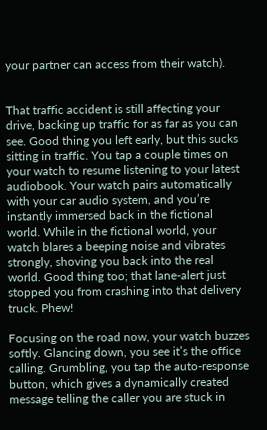your partner can access from their watch).


That traffic accident is still affecting your drive, backing up traffic for as far as you can see. Good thing you left early, but this sucks sitting in traffic. You tap a couple times on your watch to resume listening to your latest audiobook. Your watch pairs automatically with your car audio system, and you’re instantly immersed back in the fictional world. While in the fictional world, your watch blares a beeping noise and vibrates strongly, shoving you back into the real world. Good thing too; that lane-alert just stopped you from crashing into that delivery truck. Phew!

Focusing on the road now, your watch buzzes softly. Glancing down, you see it’s the office calling. Grumbling, you tap the auto-response button, which gives a dynamically created message telling the caller you are stuck in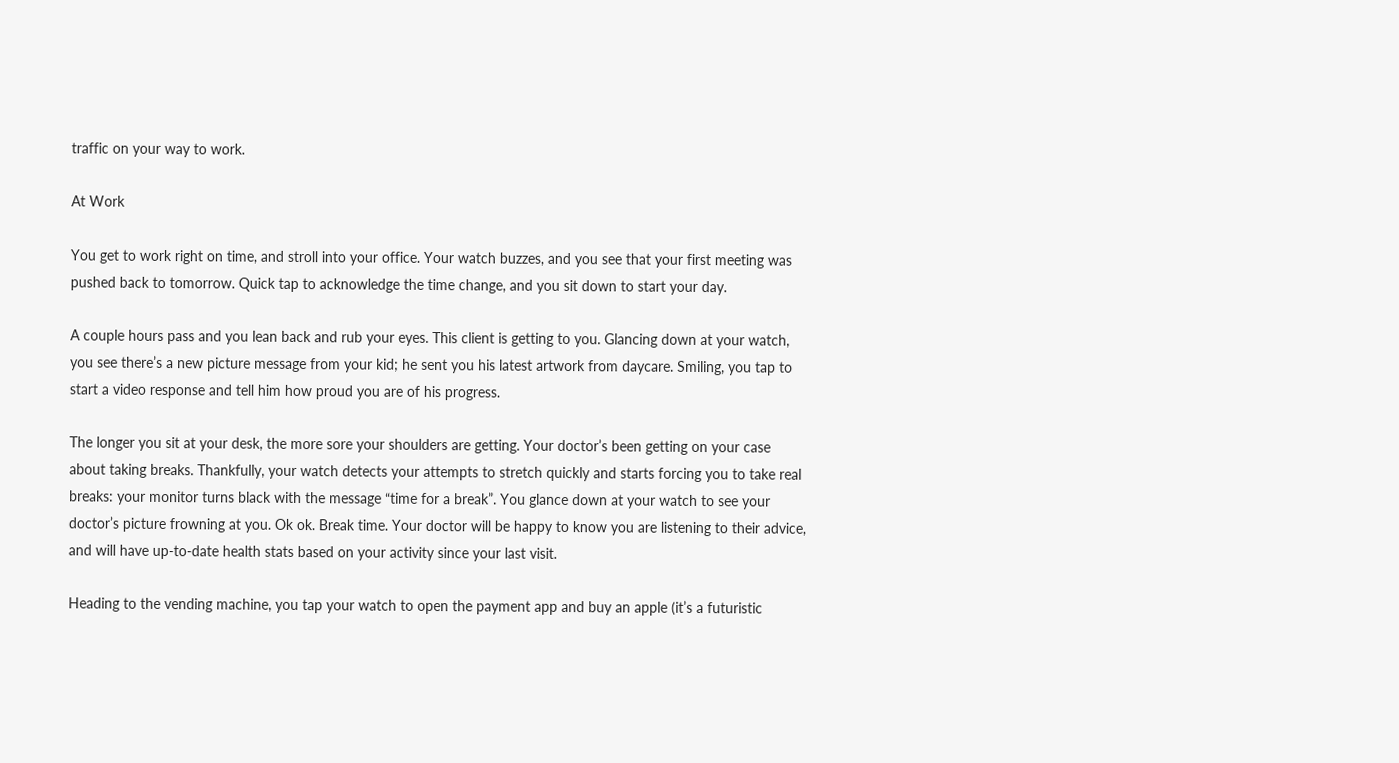traffic on your way to work.

At Work

You get to work right on time, and stroll into your office. Your watch buzzes, and you see that your first meeting was pushed back to tomorrow. Quick tap to acknowledge the time change, and you sit down to start your day.

A couple hours pass and you lean back and rub your eyes. This client is getting to you. Glancing down at your watch, you see there’s a new picture message from your kid; he sent you his latest artwork from daycare. Smiling, you tap to start a video response and tell him how proud you are of his progress.

The longer you sit at your desk, the more sore your shoulders are getting. Your doctor’s been getting on your case about taking breaks. Thankfully, your watch detects your attempts to stretch quickly and starts forcing you to take real breaks: your monitor turns black with the message “time for a break”. You glance down at your watch to see your doctor’s picture frowning at you. Ok ok. Break time. Your doctor will be happy to know you are listening to their advice, and will have up-to-date health stats based on your activity since your last visit.

Heading to the vending machine, you tap your watch to open the payment app and buy an apple (it’s a futuristic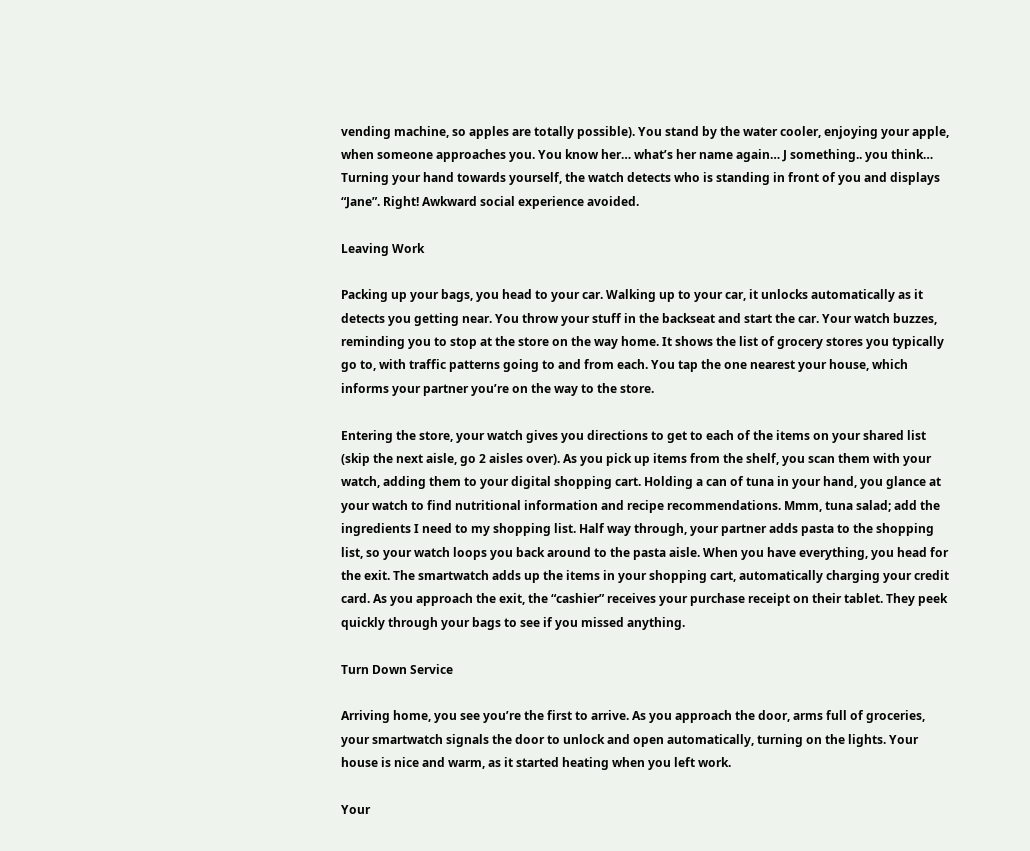vending machine, so apples are totally possible). You stand by the water cooler, enjoying your apple, when someone approaches you. You know her… what’s her name again… J something.. you think… Turning your hand towards yourself, the watch detects who is standing in front of you and displays “Jane”. Right! Awkward social experience avoided.

Leaving Work

Packing up your bags, you head to your car. Walking up to your car, it unlocks automatically as it detects you getting near. You throw your stuff in the backseat and start the car. Your watch buzzes, reminding you to stop at the store on the way home. It shows the list of grocery stores you typically go to, with traffic patterns going to and from each. You tap the one nearest your house, which informs your partner you’re on the way to the store.

Entering the store, your watch gives you directions to get to each of the items on your shared list (skip the next aisle, go 2 aisles over). As you pick up items from the shelf, you scan them with your watch, adding them to your digital shopping cart. Holding a can of tuna in your hand, you glance at your watch to find nutritional information and recipe recommendations. Mmm, tuna salad; add the ingredients I need to my shopping list. Half way through, your partner adds pasta to the shopping list, so your watch loops you back around to the pasta aisle. When you have everything, you head for the exit. The smartwatch adds up the items in your shopping cart, automatically charging your credit card. As you approach the exit, the “cashier” receives your purchase receipt on their tablet. They peek quickly through your bags to see if you missed anything.

Turn Down Service

Arriving home, you see you’re the first to arrive. As you approach the door, arms full of groceries, your smartwatch signals the door to unlock and open automatically, turning on the lights. Your house is nice and warm, as it started heating when you left work.

Your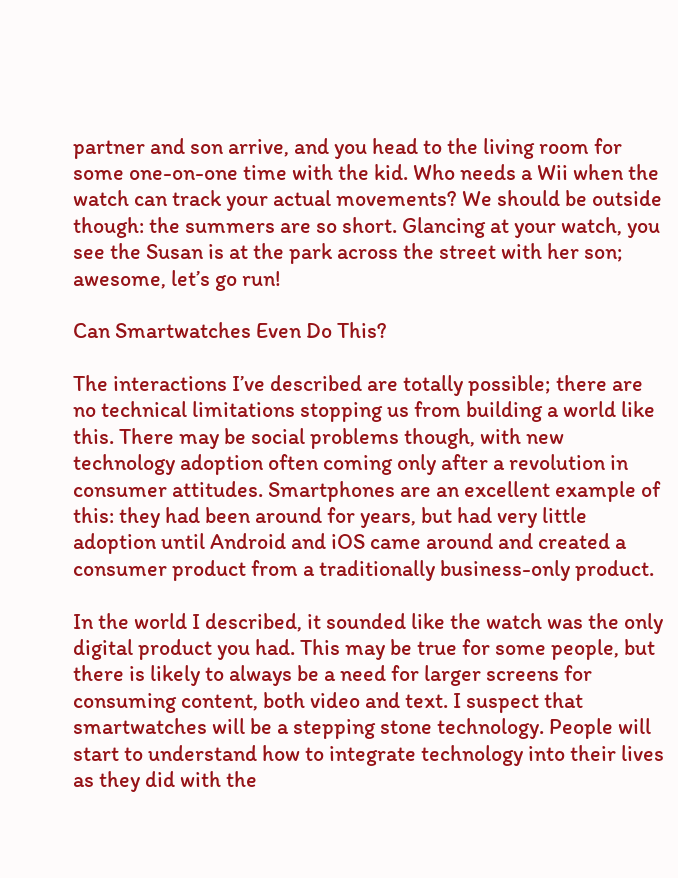partner and son arrive, and you head to the living room for some one-on-one time with the kid. Who needs a Wii when the watch can track your actual movements? We should be outside though: the summers are so short. Glancing at your watch, you see the Susan is at the park across the street with her son; awesome, let’s go run!

Can Smartwatches Even Do This?

The interactions I’ve described are totally possible; there are no technical limitations stopping us from building a world like this. There may be social problems though, with new technology adoption often coming only after a revolution in consumer attitudes. Smartphones are an excellent example of this: they had been around for years, but had very little adoption until Android and iOS came around and created a consumer product from a traditionally business-only product.

In the world I described, it sounded like the watch was the only digital product you had. This may be true for some people, but there is likely to always be a need for larger screens for consuming content, both video and text. I suspect that smartwatches will be a stepping stone technology. People will start to understand how to integrate technology into their lives as they did with the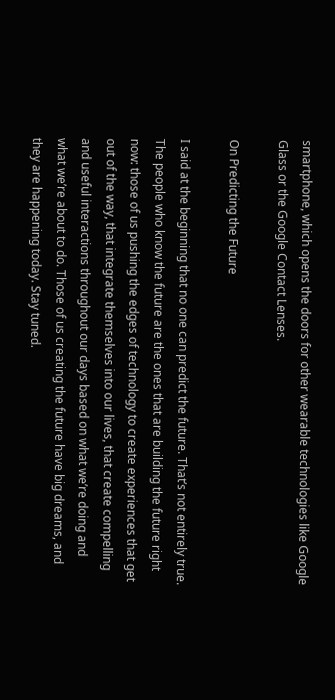smartphone, which opens the doors for other wearable technologies like Google Glass or the Google Contact Lenses.

On Predicting the Future

I said at the beginning that no one can predict the future. That’s not entirely true. The people who know the future are the ones that are building the future right now: those of us pushing the edges of technology to create experiences that get out of the way, that integrate themselves into our lives, that create compelling and useful interactions throughout our days based on what we’re doing and what we’re about to do. Those of us creating the future have big dreams, and they are happening today. Stay tuned.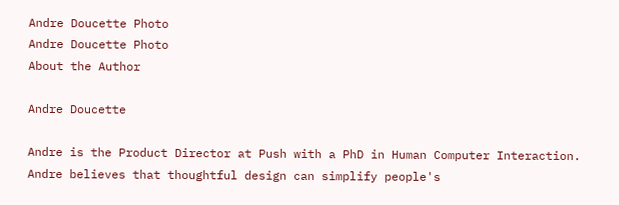Andre Doucette Photo
Andre Doucette Photo
About the Author

Andre Doucette

Andre is the Product Director at Push with a PhD in Human Computer Interaction. Andre believes that thoughtful design can simplify people's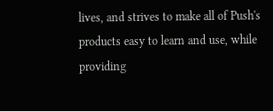lives, and strives to make all of Push's products easy to learn and use, while providing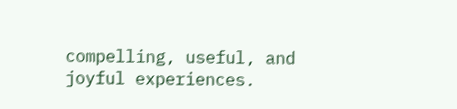compelling, useful, and joyful experiences.